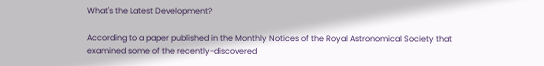What's the Latest Development?

According to a paper published in the Monthly Notices of the Royal Astronomical Society that examined some of the recently-discovered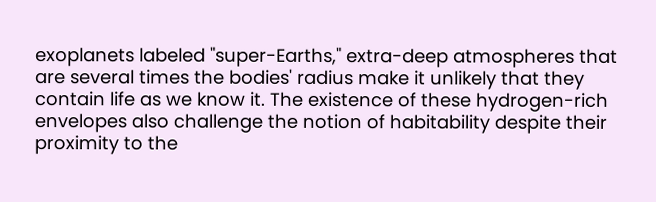exoplanets labeled "super-Earths," extra-deep atmospheres that are several times the bodies' radius make it unlikely that they contain life as we know it. The existence of these hydrogen-rich envelopes also challenge the notion of habitability despite their proximity to the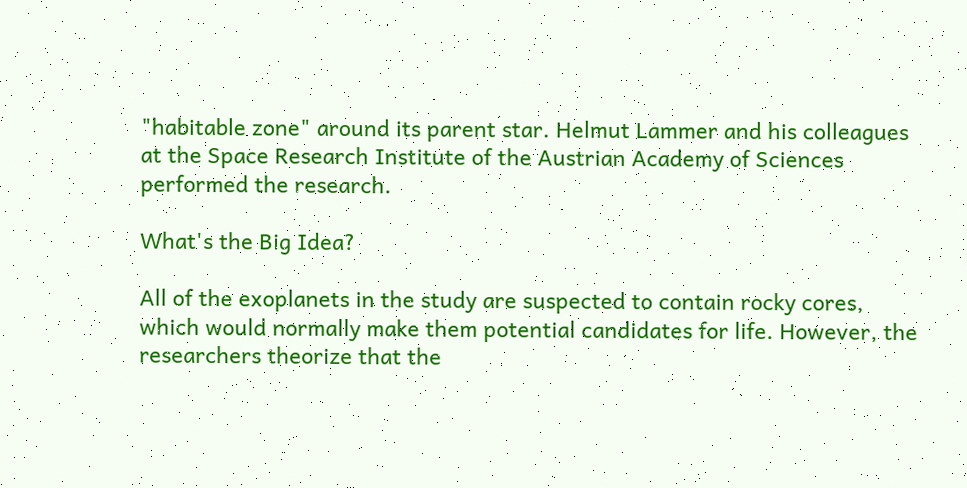"habitable zone" around its parent star. Helmut Lammer and his colleagues at the Space Research Institute of the Austrian Academy of Sciences performed the research.

What's the Big Idea?

All of the exoplanets in the study are suspected to contain rocky cores, which would normally make them potential candidates for life. However, the researchers theorize that the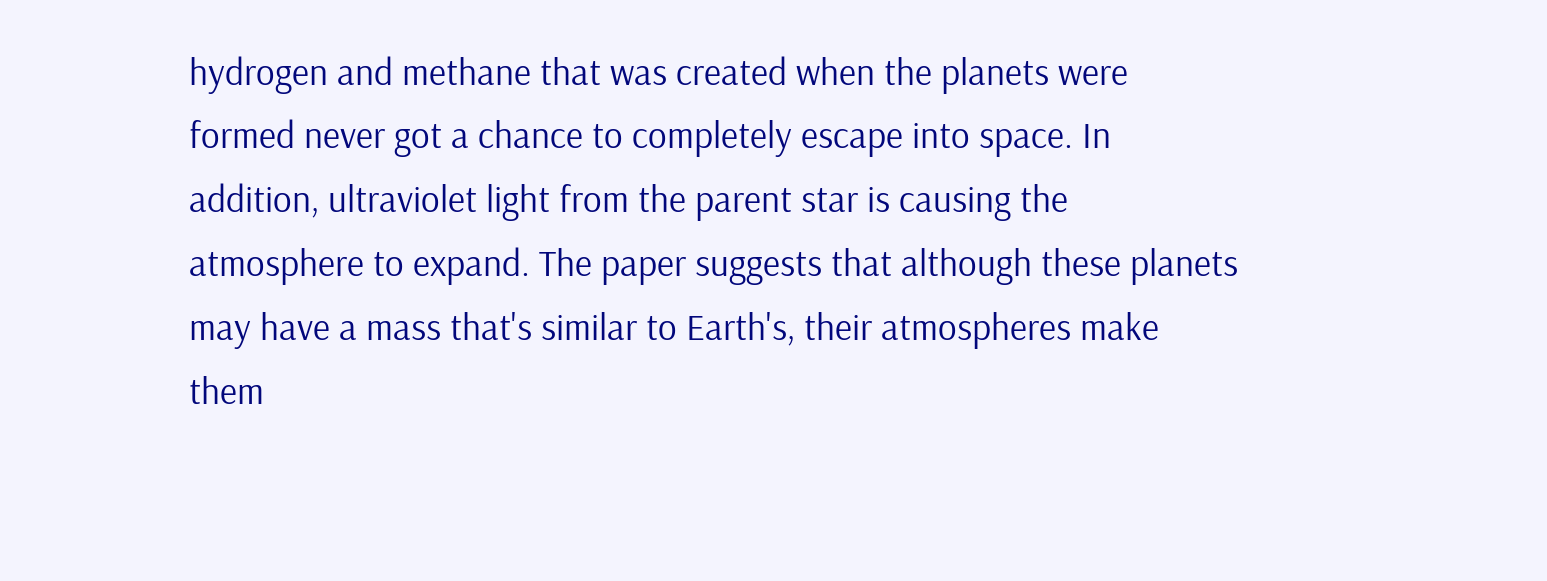hydrogen and methane that was created when the planets were formed never got a chance to completely escape into space. In addition, ultraviolet light from the parent star is causing the atmosphere to expand. The paper suggests that although these planets may have a mass that's similar to Earth's, their atmospheres make them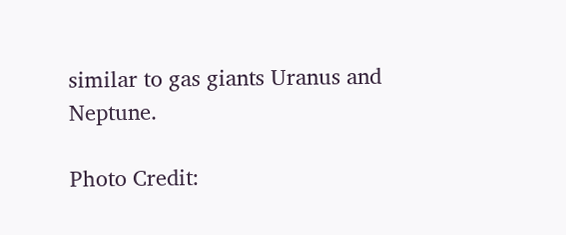similar to gas giants Uranus and Neptune.

Photo Credit: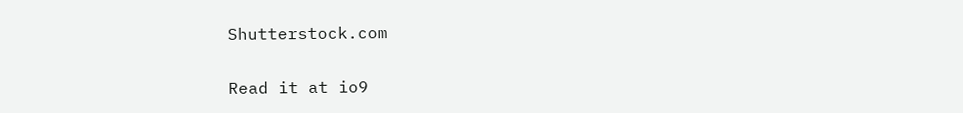Shutterstock.com

Read it at io9